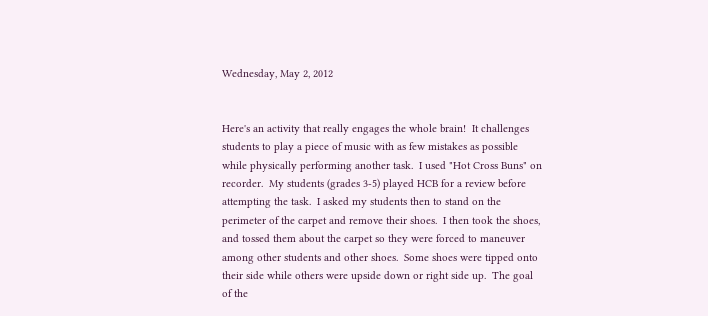Wednesday, May 2, 2012


Here's an activity that really engages the whole brain!  It challenges students to play a piece of music with as few mistakes as possible while physically performing another task.  I used "Hot Cross Buns" on recorder.  My students (grades 3-5) played HCB for a review before attempting the task.  I asked my students then to stand on the perimeter of the carpet and remove their shoes.  I then took the shoes, and tossed them about the carpet so they were forced to maneuver among other students and other shoes.  Some shoes were tipped onto their side while others were upside down or right side up.  The goal of the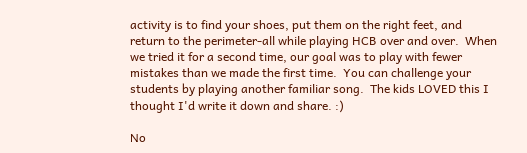activity is to find your shoes, put them on the right feet, and return to the perimeter-all while playing HCB over and over.  When we tried it for a second time, our goal was to play with fewer mistakes than we made the first time.  You can challenge your students by playing another familiar song.  The kids LOVED this I thought I'd write it down and share. :)

No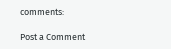comments:

Post a Comment